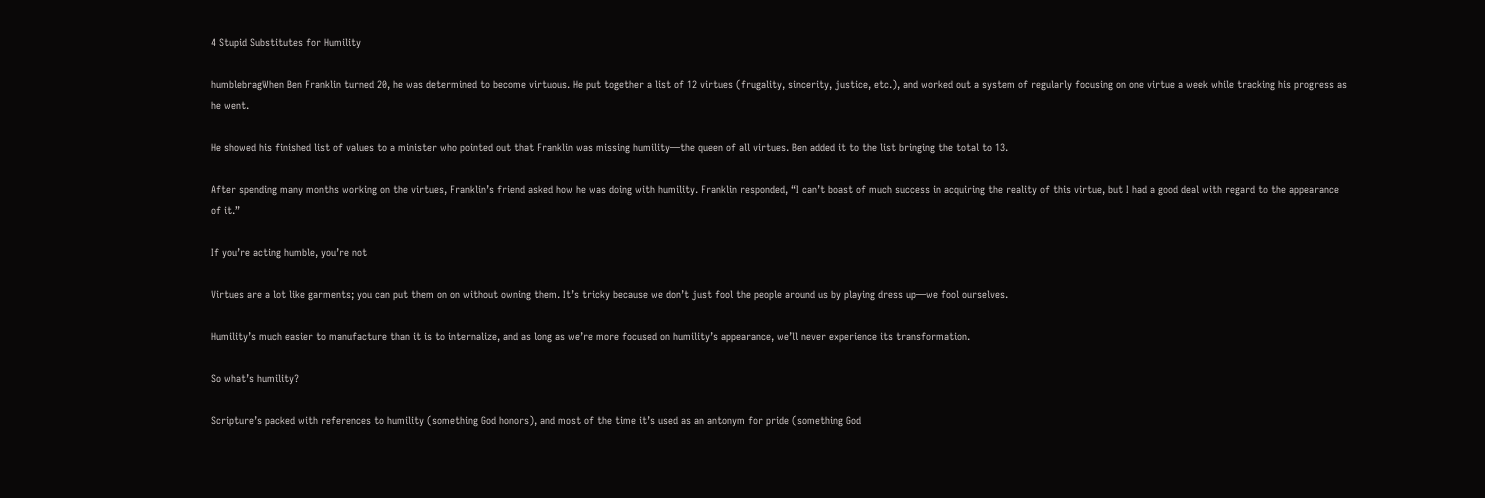4 Stupid Substitutes for Humility

humblebragWhen Ben Franklin turned 20, he was determined to become virtuous. He put together a list of 12 virtues (frugality, sincerity, justice, etc.), and worked out a system of regularly focusing on one virtue a week while tracking his progress as he went.

He showed his finished list of values to a minister who pointed out that Franklin was missing humility—the queen of all virtues. Ben added it to the list bringing the total to 13.

After spending many months working on the virtues, Franklin’s friend asked how he was doing with humility. Franklin responded, “I can’t boast of much success in acquiring the reality of this virtue, but I had a good deal with regard to the appearance of it.”

If you’re acting humble, you’re not

Virtues are a lot like garments; you can put them on on without owning them. It’s tricky because we don’t just fool the people around us by playing dress up—we fool ourselves.

Humility’s much easier to manufacture than it is to internalize, and as long as we’re more focused on humility’s appearance, we’ll never experience its transformation.

So what’s humility?

Scripture’s packed with references to humility (something God honors), and most of the time it’s used as an antonym for pride (something God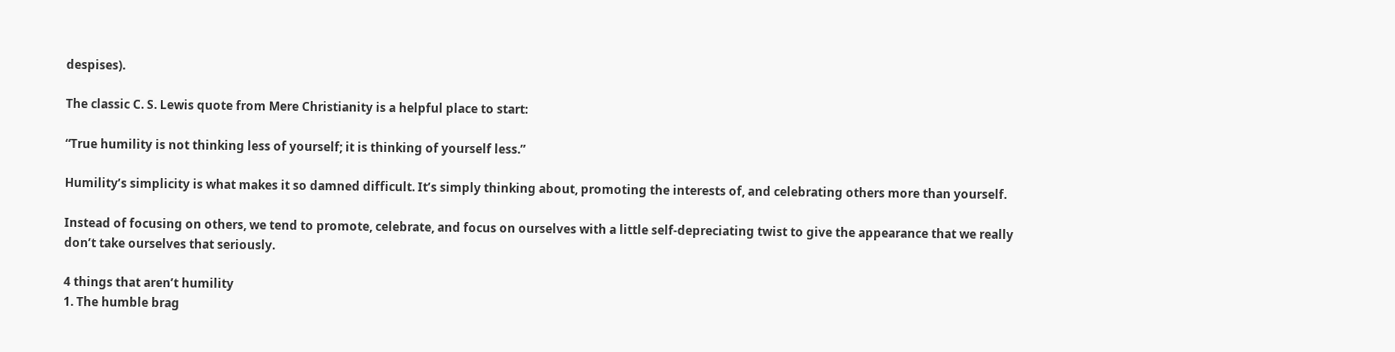despises).

The classic C. S. Lewis quote from Mere Christianity is a helpful place to start:

“True humility is not thinking less of yourself; it is thinking of yourself less.”

Humility’s simplicity is what makes it so damned difficult. It’s simply thinking about, promoting the interests of, and celebrating others more than yourself.

Instead of focusing on others, we tend to promote, celebrate, and focus on ourselves with a little self-depreciating twist to give the appearance that we really don’t take ourselves that seriously.

4 things that aren’t humility
1. The humble brag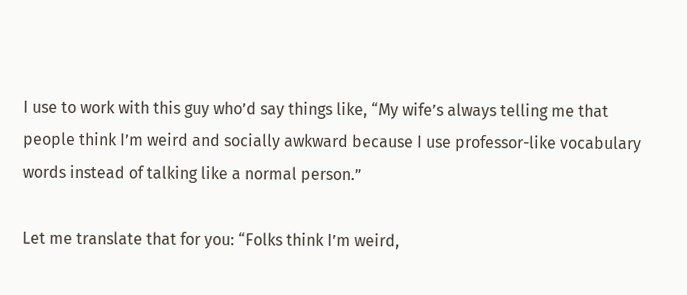I use to work with this guy who’d say things like, “My wife’s always telling me that people think I’m weird and socially awkward because I use professor-like vocabulary words instead of talking like a normal person.”

Let me translate that for you: “Folks think I’m weird,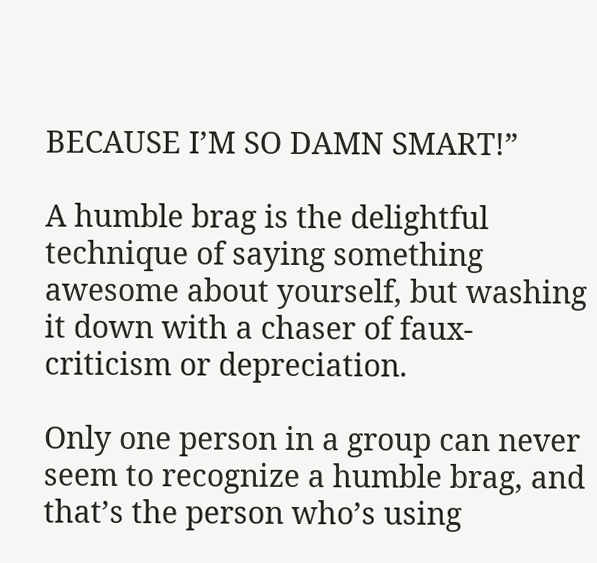BECAUSE I’M SO DAMN SMART!”

A humble brag is the delightful technique of saying something awesome about yourself, but washing it down with a chaser of faux-criticism or depreciation.

Only one person in a group can never seem to recognize a humble brag, and that’s the person who’s using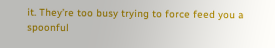it. They’re too busy trying to force feed you a spoonful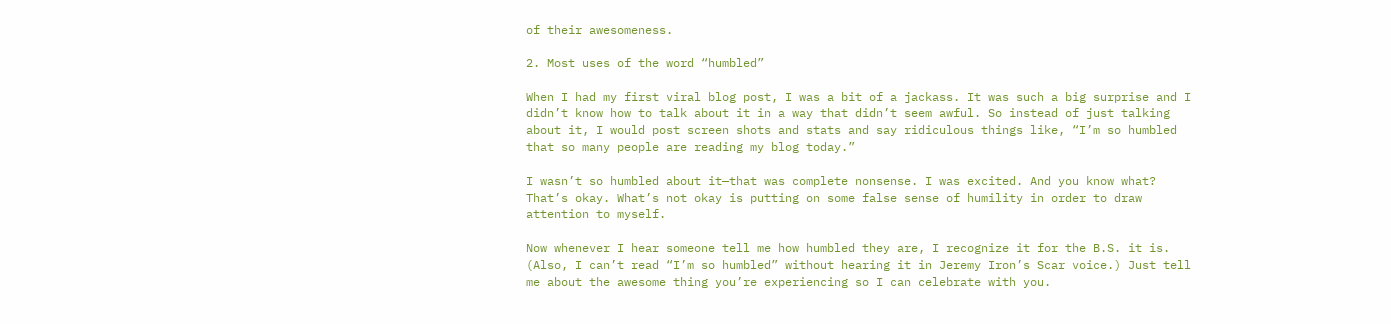of their awesomeness.

2. Most uses of the word “humbled”

When I had my first viral blog post, I was a bit of a jackass. It was such a big surprise and I didn’t know how to talk about it in a way that didn’t seem awful. So instead of just talking about it, I would post screen shots and stats and say ridiculous things like, “I’m so humbled that so many people are reading my blog today.”

I wasn’t so humbled about it—that was complete nonsense. I was excited. And you know what? That’s okay. What’s not okay is putting on some false sense of humility in order to draw attention to myself.

Now whenever I hear someone tell me how humbled they are, I recognize it for the B.S. it is. (Also, I can’t read “I’m so humbled” without hearing it in Jeremy Iron’s Scar voice.) Just tell me about the awesome thing you’re experiencing so I can celebrate with you.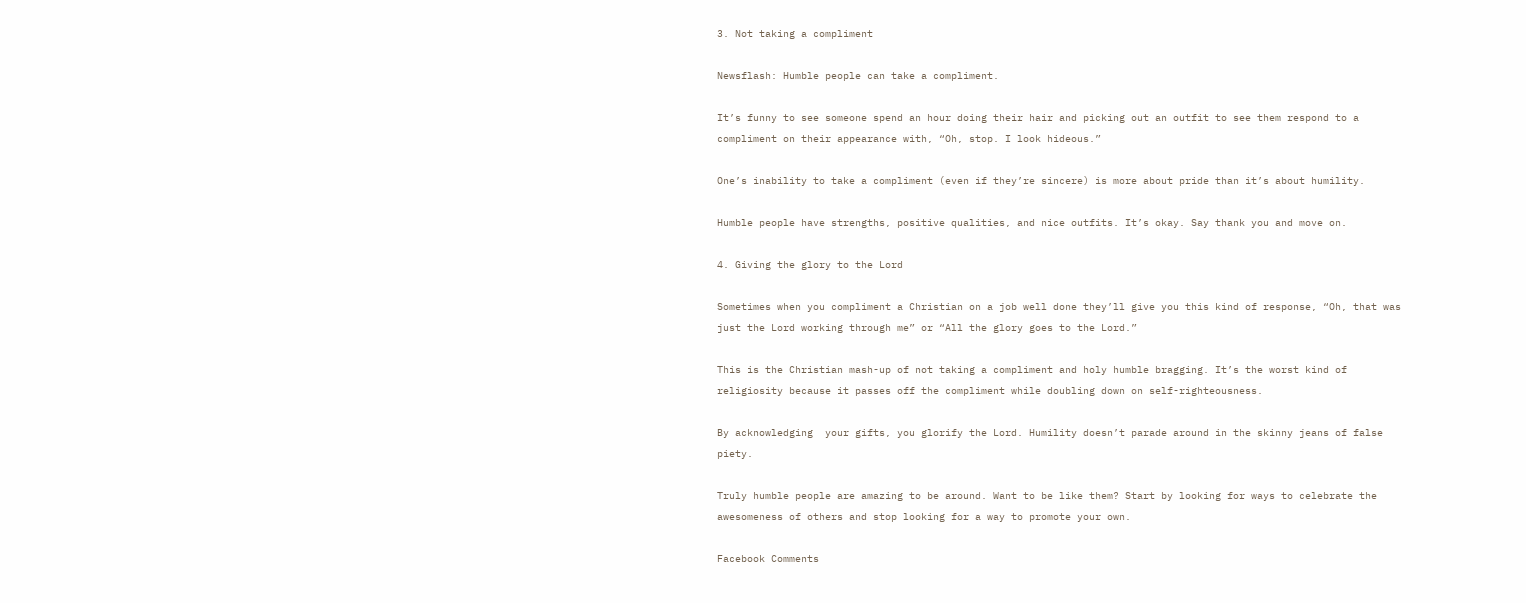3. Not taking a compliment

Newsflash: Humble people can take a compliment.

It’s funny to see someone spend an hour doing their hair and picking out an outfit to see them respond to a compliment on their appearance with, “Oh, stop. I look hideous.”

One’s inability to take a compliment (even if they’re sincere) is more about pride than it’s about humility.

Humble people have strengths, positive qualities, and nice outfits. It’s okay. Say thank you and move on.

4. Giving the glory to the Lord

Sometimes when you compliment a Christian on a job well done they’ll give you this kind of response, “Oh, that was just the Lord working through me” or “All the glory goes to the Lord.”

This is the Christian mash-up of not taking a compliment and holy humble bragging. It’s the worst kind of religiosity because it passes off the compliment while doubling down on self-righteousness.

By acknowledging  your gifts, you glorify the Lord. Humility doesn’t parade around in the skinny jeans of false piety.

Truly humble people are amazing to be around. Want to be like them? Start by looking for ways to celebrate the awesomeness of others and stop looking for a way to promote your own.

Facebook Comments